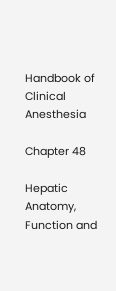Handbook of Clinical Anesthesia

Chapter 48

Hepatic Anatomy, Function and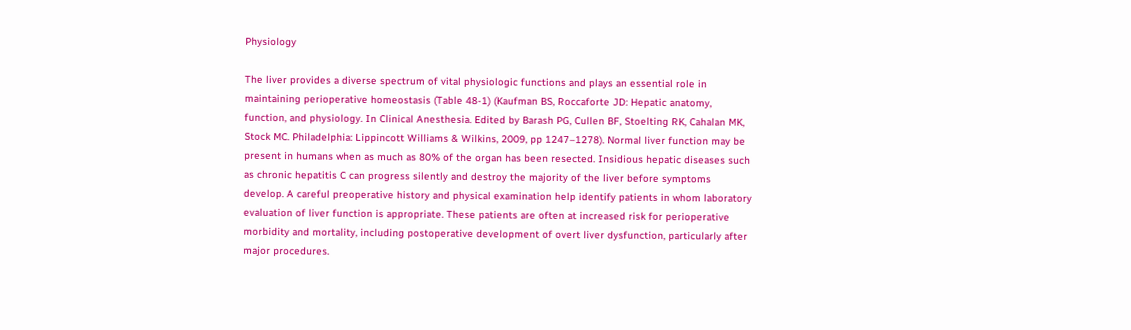Physiology

The liver provides a diverse spectrum of vital physiologic functions and plays an essential role in maintaining perioperative homeostasis (Table 48-1) (Kaufman BS, Roccaforte JD: Hepatic anatomy, function, and physiology. In Clinical Anesthesia. Edited by Barash PG, Cullen BF, Stoelting RK, Cahalan MK, Stock MC. Philadelphia: Lippincott Williams & Wilkins, 2009, pp 1247–1278). Normal liver function may be present in humans when as much as 80% of the organ has been resected. Insidious hepatic diseases such as chronic hepatitis C can progress silently and destroy the majority of the liver before symptoms develop. A careful preoperative history and physical examination help identify patients in whom laboratory evaluation of liver function is appropriate. These patients are often at increased risk for perioperative morbidity and mortality, including postoperative development of overt liver dysfunction, particularly after major procedures.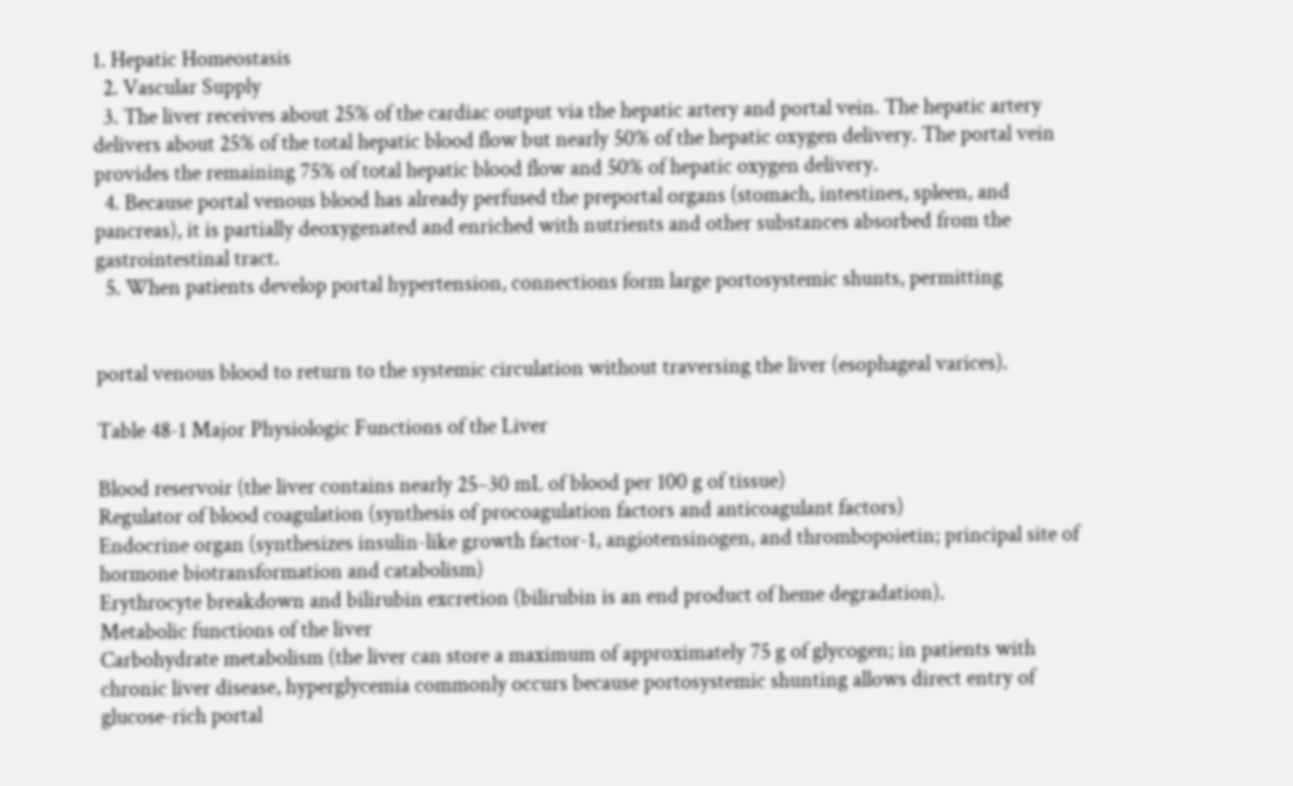1. Hepatic Homeostasis
  2. Vascular Supply
  3. The liver receives about 25% of the cardiac output via the hepatic artery and portal vein. The hepatic artery delivers about 25% of the total hepatic blood flow but nearly 50% of the hepatic oxygen delivery. The portal vein provides the remaining 75% of total hepatic blood flow and 50% of hepatic oxygen delivery.
  4. Because portal venous blood has already perfused the preportal organs (stomach, intestines, spleen, and pancreas), it is partially deoxygenated and enriched with nutrients and other substances absorbed from the gastrointestinal tract.
  5. When patients develop portal hypertension, connections form large portosystemic shunts, permitting


portal venous blood to return to the systemic circulation without traversing the liver (esophageal varices).

Table 48-1 Major Physiologic Functions of the Liver

Blood reservoir (the liver contains nearly 25–30 mL of blood per 100 g of tissue)
Regulator of blood coagulation (synthesis of procoagulation factors and anticoagulant factors)
Endocrine organ (synthesizes insulin-like growth factor-1, angiotensinogen, and thrombopoietin; principal site of hormone biotransformation and catabolism)
Erythrocyte breakdown and bilirubin excretion (bilirubin is an end product of heme degradation).
Metabolic functions of the liver
Carbohydrate metabolism (the liver can store a maximum of approximately 75 g of glycogen; in patients with chronic liver disease, hyperglycemia commonly occurs because portosystemic shunting allows direct entry of glucose-rich portal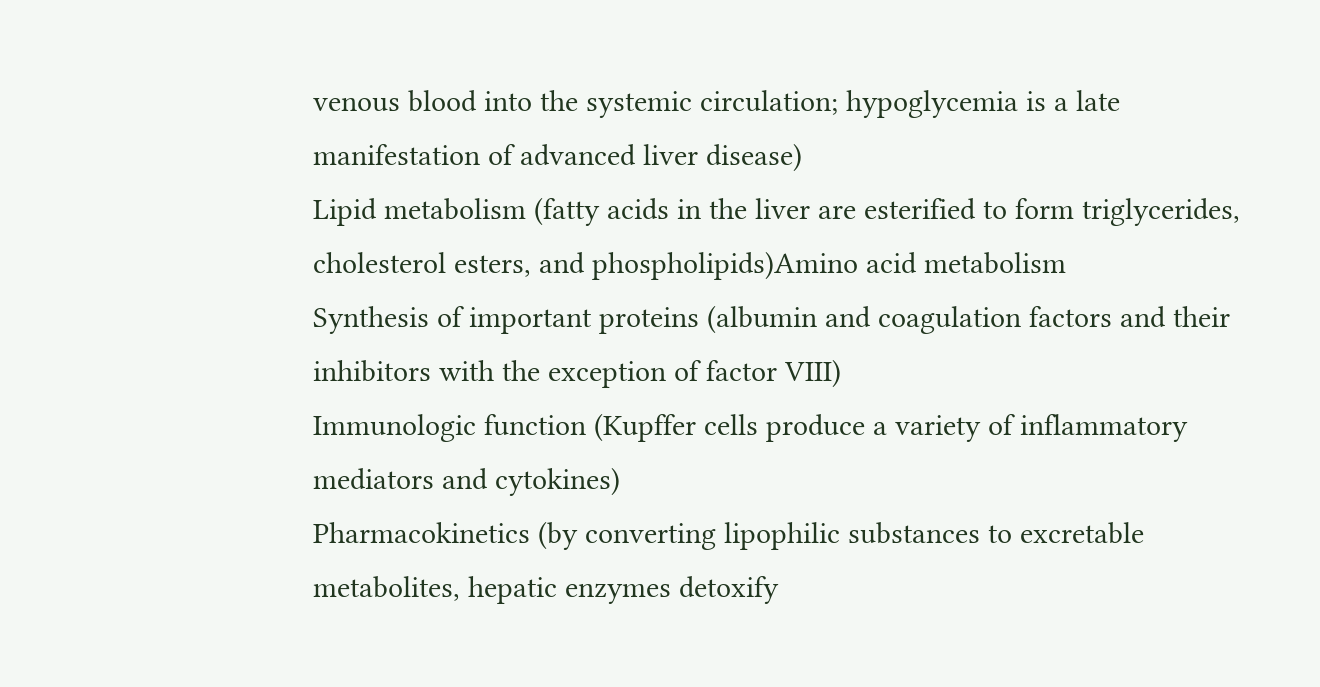venous blood into the systemic circulation; hypoglycemia is a late manifestation of advanced liver disease)
Lipid metabolism (fatty acids in the liver are esterified to form triglycerides, cholesterol esters, and phospholipids)Amino acid metabolism
Synthesis of important proteins (albumin and coagulation factors and their inhibitors with the exception of factor VIII)
Immunologic function (Kupffer cells produce a variety of inflammatory mediators and cytokines)
Pharmacokinetics (by converting lipophilic substances to excretable metabolites, hepatic enzymes detoxify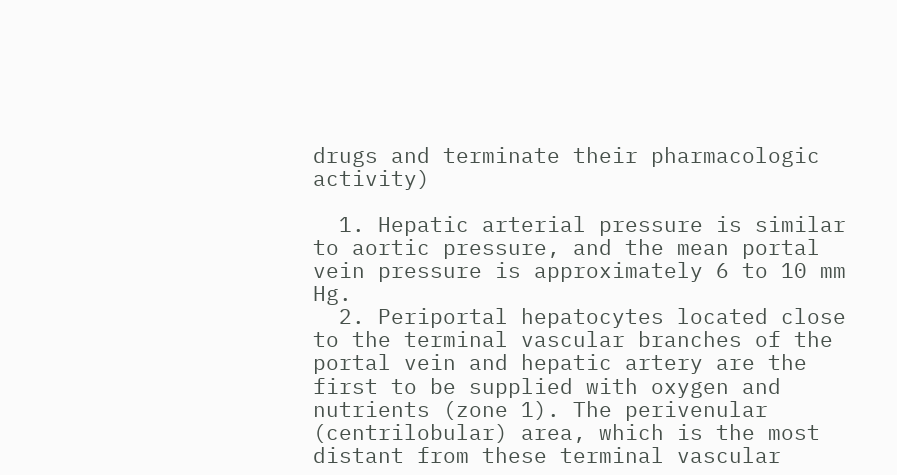drugs and terminate their pharmacologic activity)

  1. Hepatic arterial pressure is similar to aortic pressure, and the mean portal vein pressure is approximately 6 to 10 mm Hg.
  2. Periportal hepatocytes located close to the terminal vascular branches of the portal vein and hepatic artery are the first to be supplied with oxygen and nutrients (zone 1). The perivenular (centrilobular) area, which is the most distant from these terminal vascular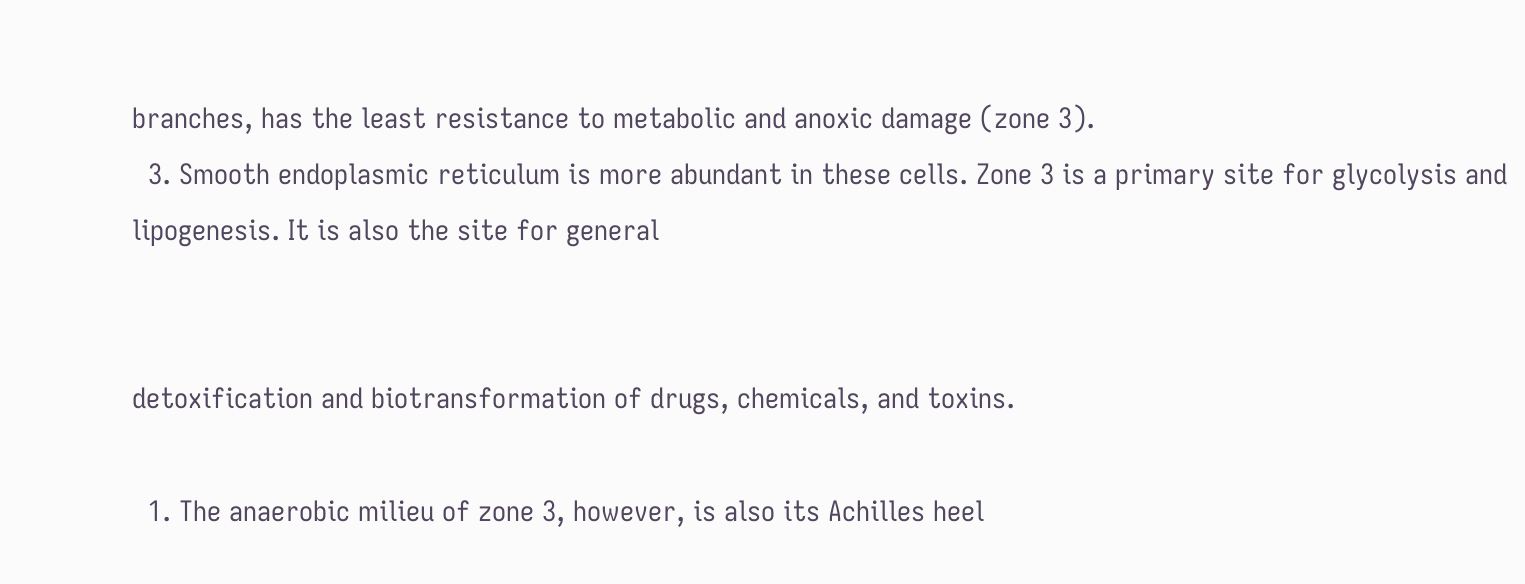branches, has the least resistance to metabolic and anoxic damage (zone 3).
  3. Smooth endoplasmic reticulum is more abundant in these cells. Zone 3 is a primary site for glycolysis and lipogenesis. It is also the site for general


detoxification and biotransformation of drugs, chemicals, and toxins.

  1. The anaerobic milieu of zone 3, however, is also its Achilles heel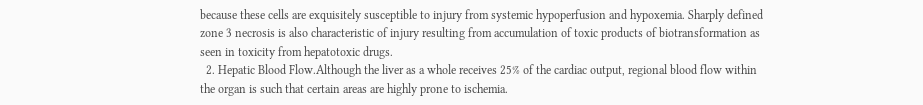because these cells are exquisitely susceptible to injury from systemic hypoperfusion and hypoxemia. Sharply defined zone 3 necrosis is also characteristic of injury resulting from accumulation of toxic products of biotransformation as seen in toxicity from hepatotoxic drugs.
  2. Hepatic Blood Flow.Although the liver as a whole receives 25% of the cardiac output, regional blood flow within the organ is such that certain areas are highly prone to ischemia.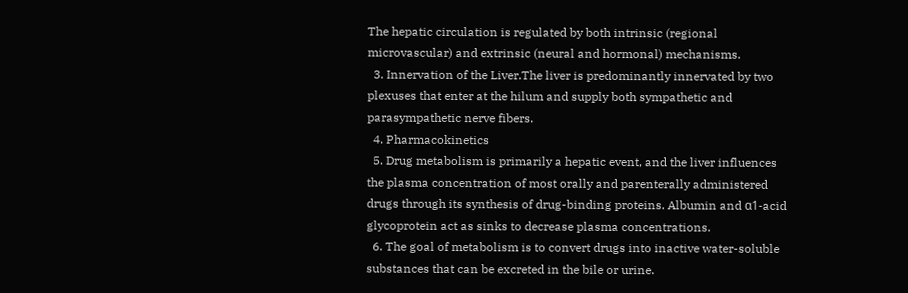The hepatic circulation is regulated by both intrinsic (regional microvascular) and extrinsic (neural and hormonal) mechanisms.
  3. Innervation of the Liver.The liver is predominantly innervated by two plexuses that enter at the hilum and supply both sympathetic and parasympathetic nerve fibers.
  4. Pharmacokinetics
  5. Drug metabolism is primarily a hepatic event, and the liver influences the plasma concentration of most orally and parenterally administered drugs through its synthesis of drug-binding proteins. Albumin and α1-acid glycoprotein act as sinks to decrease plasma concentrations.
  6. The goal of metabolism is to convert drugs into inactive water-soluble substances that can be excreted in the bile or urine.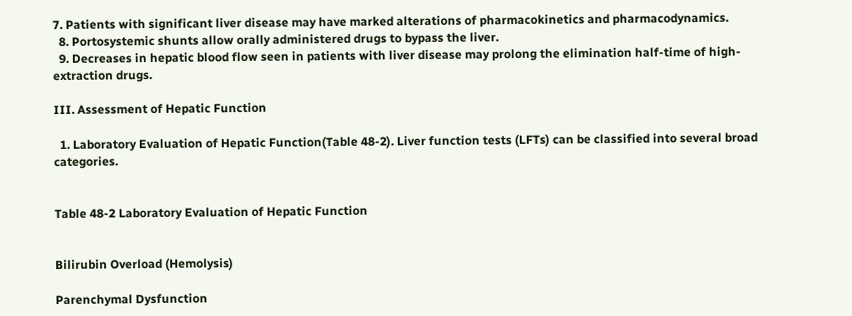7. Patients with significant liver disease may have marked alterations of pharmacokinetics and pharmacodynamics.
  8. Portosystemic shunts allow orally administered drugs to bypass the liver.
  9. Decreases in hepatic blood flow seen in patients with liver disease may prolong the elimination half-time of high-extraction drugs.

III. Assessment of Hepatic Function

  1. Laboratory Evaluation of Hepatic Function(Table 48-2). Liver function tests (LFTs) can be classified into several broad categories.


Table 48-2 Laboratory Evaluation of Hepatic Function


Bilirubin Overload (Hemolysis)

Parenchymal Dysfunction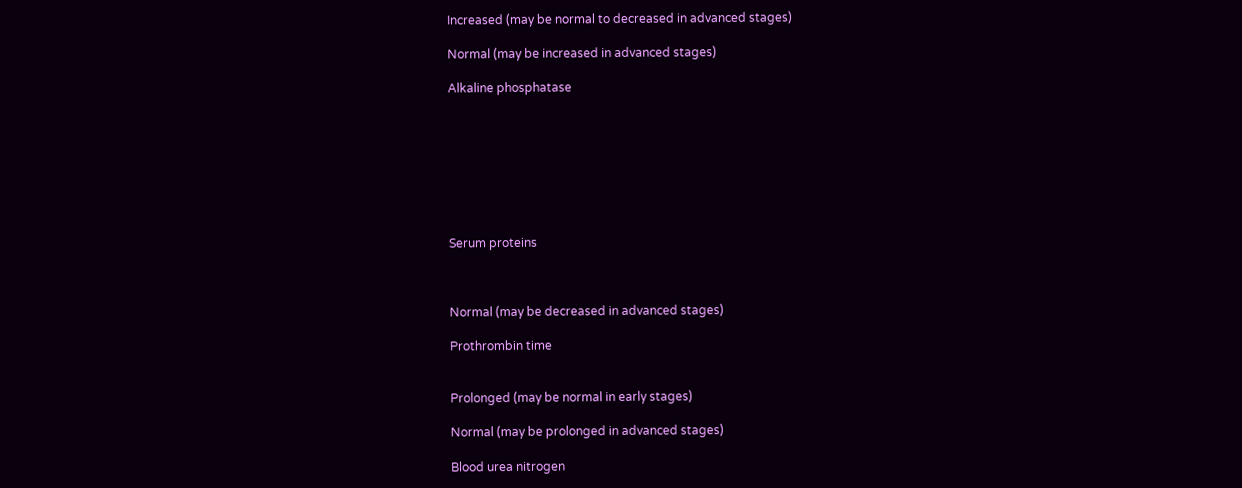Increased (may be normal to decreased in advanced stages)

Normal (may be increased in advanced stages)

Alkaline phosphatase








Serum proteins



Normal (may be decreased in advanced stages)

Prothrombin time


Prolonged (may be normal in early stages)

Normal (may be prolonged in advanced stages)

Blood urea nitrogen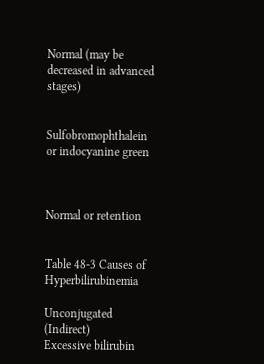Normal (may be decreased in advanced stages)


Sulfobromophthalein or indocyanine green



Normal or retention


Table 48-3 Causes of Hyperbilirubinemia

Unconjugated (Indirect)
Excessive bilirubin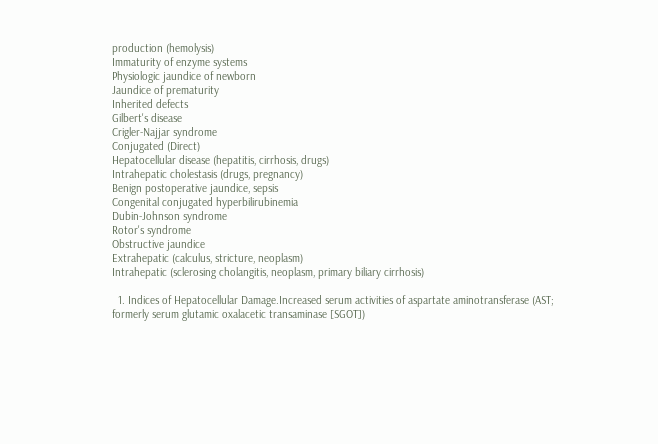production (hemolysis)
Immaturity of enzyme systems
Physiologic jaundice of newborn
Jaundice of prematurity
Inherited defects
Gilbert's disease
Crigler-Najjar syndrome
Conjugated (Direct)
Hepatocellular disease (hepatitis, cirrhosis, drugs)
Intrahepatic cholestasis (drugs, pregnancy)
Benign postoperative jaundice, sepsis
Congenital conjugated hyperbilirubinemia
Dubin-Johnson syndrome
Rotor's syndrome
Obstructive jaundice
Extrahepatic (calculus, stricture, neoplasm)
Intrahepatic (sclerosing cholangitis, neoplasm, primary biliary cirrhosis)

  1. Indices of Hepatocellular Damage.Increased serum activities of aspartate aminotransferase (AST; formerly serum glutamic oxalacetic transaminase [SGOT])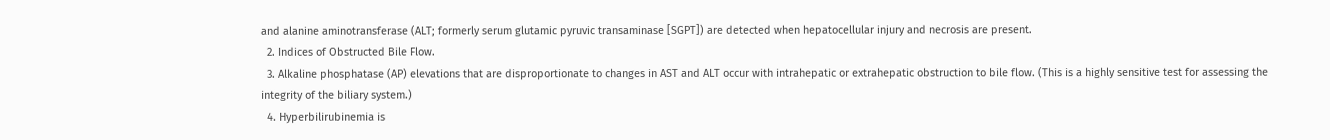and alanine aminotransferase (ALT; formerly serum glutamic pyruvic transaminase [SGPT]) are detected when hepatocellular injury and necrosis are present.
  2. Indices of Obstructed Bile Flow.
  3. Alkaline phosphatase (AP) elevations that are disproportionate to changes in AST and ALT occur with intrahepatic or extrahepatic obstruction to bile flow. (This is a highly sensitive test for assessing the integrity of the biliary system.)
  4. Hyperbilirubinemia is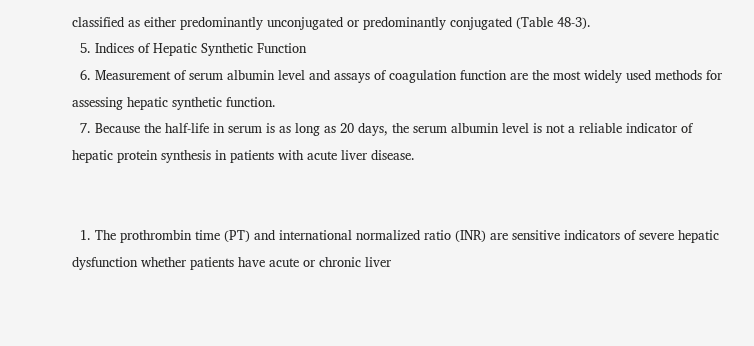classified as either predominantly unconjugated or predominantly conjugated (Table 48-3).
  5. Indices of Hepatic Synthetic Function
  6. Measurement of serum albumin level and assays of coagulation function are the most widely used methods for assessing hepatic synthetic function.
  7. Because the half-life in serum is as long as 20 days, the serum albumin level is not a reliable indicator of hepatic protein synthesis in patients with acute liver disease.


  1. The prothrombin time (PT) and international normalized ratio (INR) are sensitive indicators of severe hepatic dysfunction whether patients have acute or chronic liver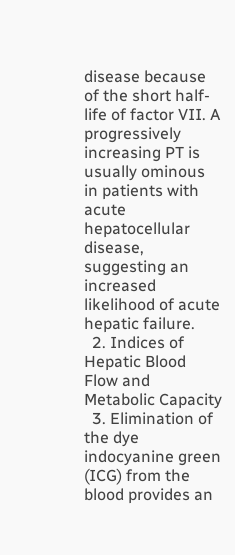disease because of the short half-life of factor VII. A progressively increasing PT is usually ominous in patients with acute hepatocellular disease, suggesting an increased likelihood of acute hepatic failure.
  2. Indices of Hepatic Blood Flow and Metabolic Capacity
  3. Elimination of the dye indocyanine green (ICG) from the blood provides an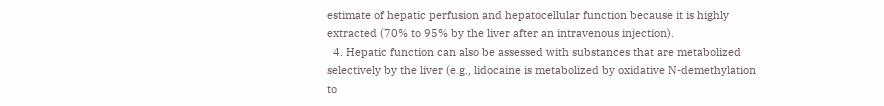estimate of hepatic perfusion and hepatocellular function because it is highly extracted (70% to 95% by the liver after an intravenous injection).
  4. Hepatic function can also be assessed with substances that are metabolized selectively by the liver (e.g., lidocaine is metabolized by oxidative N-demethylation to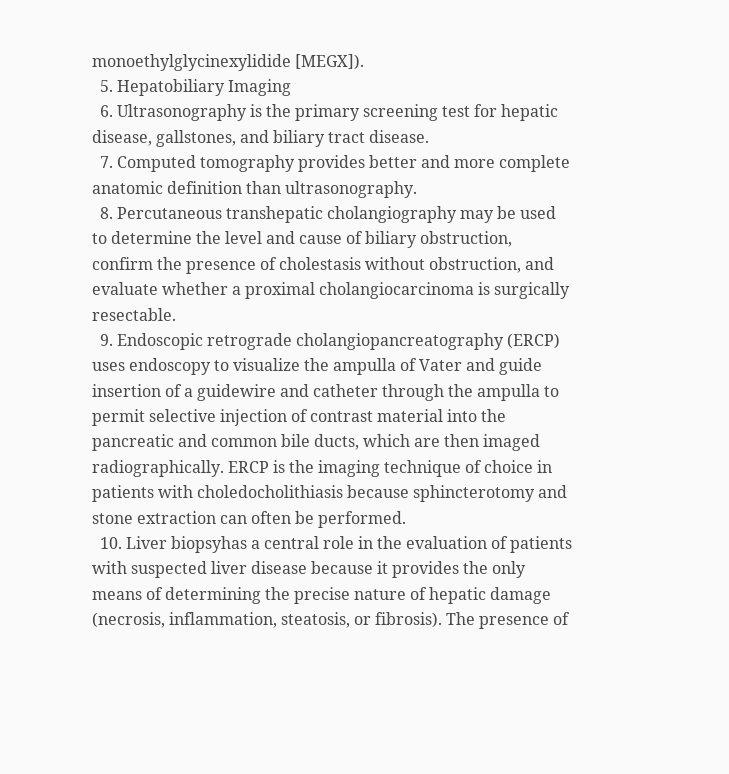monoethylglycinexylidide [MEGX]).
  5. Hepatobiliary Imaging
  6. Ultrasonography is the primary screening test for hepatic disease, gallstones, and biliary tract disease.
  7. Computed tomography provides better and more complete anatomic definition than ultrasonography.
  8. Percutaneous transhepatic cholangiography may be used to determine the level and cause of biliary obstruction, confirm the presence of cholestasis without obstruction, and evaluate whether a proximal cholangiocarcinoma is surgically resectable.
  9. Endoscopic retrograde cholangiopancreatography (ERCP) uses endoscopy to visualize the ampulla of Vater and guide insertion of a guidewire and catheter through the ampulla to permit selective injection of contrast material into the pancreatic and common bile ducts, which are then imaged radiographically. ERCP is the imaging technique of choice in patients with choledocholithiasis because sphincterotomy and stone extraction can often be performed.
  10. Liver biopsyhas a central role in the evaluation of patients with suspected liver disease because it provides the only means of determining the precise nature of hepatic damage (necrosis, inflammation, steatosis, or fibrosis). The presence of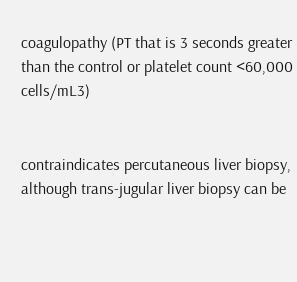coagulopathy (PT that is 3 seconds greater than the control or platelet count <60,000 cells/mL3)


contraindicates percutaneous liver biopsy, although trans-jugular liver biopsy can be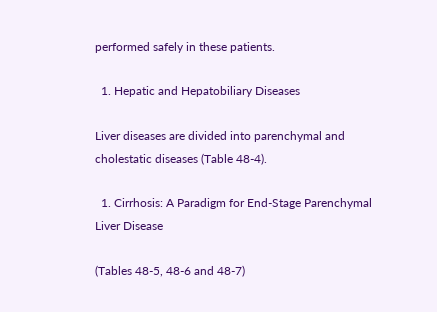performed safely in these patients.

  1. Hepatic and Hepatobiliary Diseases

Liver diseases are divided into parenchymal and cholestatic diseases (Table 48-4).

  1. Cirrhosis: A Paradigm for End-Stage Parenchymal Liver Disease

(Tables 48-5, 48-6 and 48-7)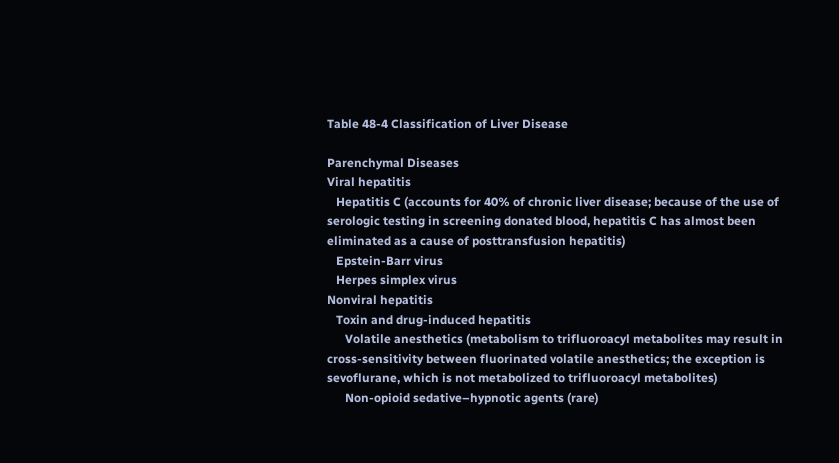Table 48-4 Classification of Liver Disease

Parenchymal Diseases
Viral hepatitis
   Hepatitis C (accounts for 40% of chronic liver disease; because of the use of serologic testing in screening donated blood, hepatitis C has almost been eliminated as a cause of posttransfusion hepatitis)
   Epstein-Barr virus
   Herpes simplex virus
Nonviral hepatitis
   Toxin and drug-induced hepatitis
      Volatile anesthetics (metabolism to trifluoroacyl metabolites may result in cross-sensitivity between fluorinated volatile anesthetics; the exception is sevoflurane, which is not metabolized to trifluoroacyl metabolites)
      Non-opioid sedative–hypnotic agents (rare)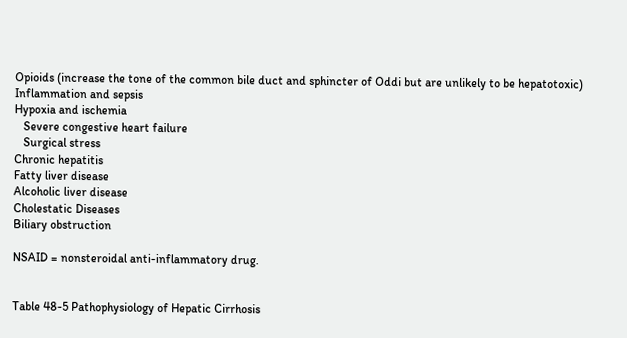Opioids (increase the tone of the common bile duct and sphincter of Oddi but are unlikely to be hepatotoxic)
Inflammation and sepsis
Hypoxia and ischemia
   Severe congestive heart failure
   Surgical stress
Chronic hepatitis
Fatty liver disease
Alcoholic liver disease
Cholestatic Diseases
Biliary obstruction

NSAID = nonsteroidal anti-inflammatory drug.


Table 48-5 Pathophysiology of Hepatic Cirrhosis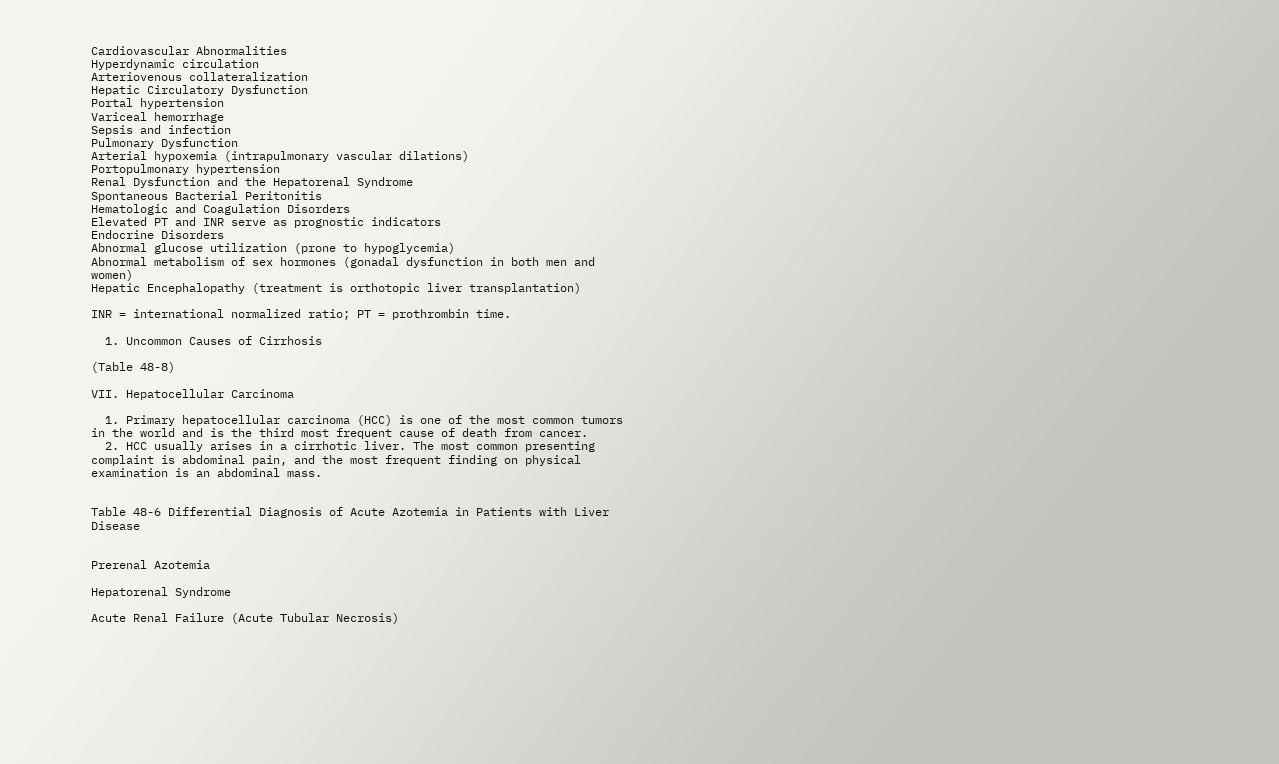Cardiovascular Abnormalities
Hyperdynamic circulation
Arteriovenous collateralization
Hepatic Circulatory Dysfunction
Portal hypertension
Variceal hemorrhage
Sepsis and infection
Pulmonary Dysfunction
Arterial hypoxemia (intrapulmonary vascular dilations)
Portopulmonary hypertension
Renal Dysfunction and the Hepatorenal Syndrome
Spontaneous Bacterial Peritonitis
Hematologic and Coagulation Disorders
Elevated PT and INR serve as prognostic indicators
Endocrine Disorders
Abnormal glucose utilization (prone to hypoglycemia)
Abnormal metabolism of sex hormones (gonadal dysfunction in both men and women)
Hepatic Encephalopathy (treatment is orthotopic liver transplantation)

INR = international normalized ratio; PT = prothrombin time.

  1. Uncommon Causes of Cirrhosis

(Table 48-8)

VII. Hepatocellular Carcinoma

  1. Primary hepatocellular carcinoma (HCC) is one of the most common tumors in the world and is the third most frequent cause of death from cancer.
  2. HCC usually arises in a cirrhotic liver. The most common presenting complaint is abdominal pain, and the most frequent finding on physical examination is an abdominal mass.


Table 48-6 Differential Diagnosis of Acute Azotemia in Patients with Liver Disease


Prerenal Azotemia

Hepatorenal Syndrome

Acute Renal Failure (Acute Tubular Necrosis)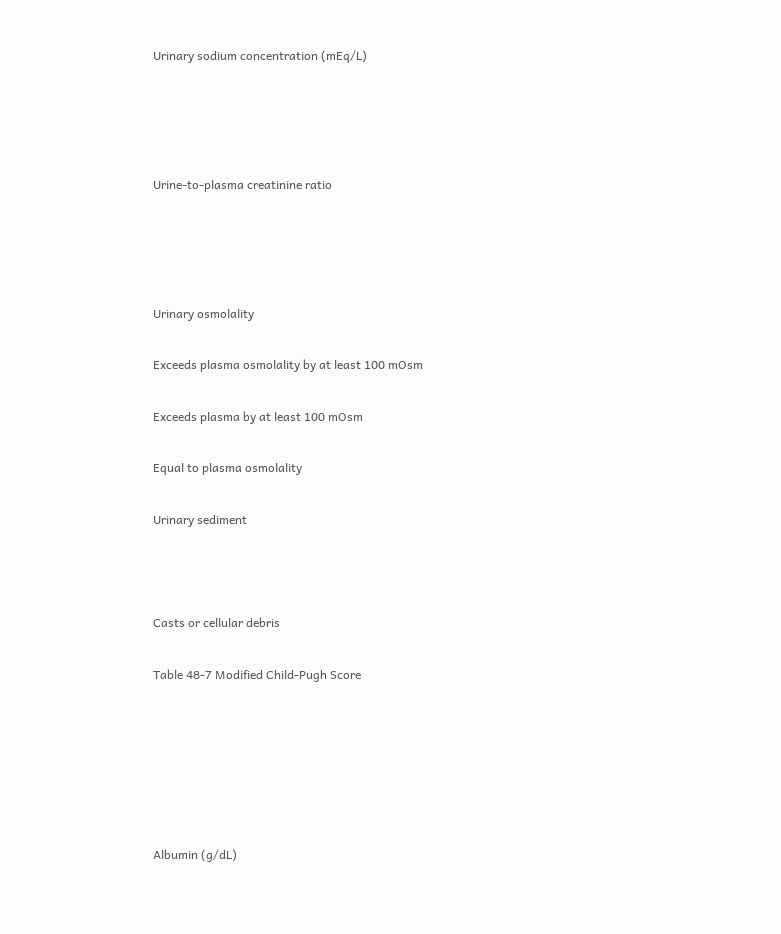Urinary sodium concentration (mEq/L)




Urine-to-plasma creatinine ratio




Urinary osmolality

Exceeds plasma osmolality by at least 100 mOsm

Exceeds plasma by at least 100 mOsm

Equal to plasma osmolality

Urinary sediment



Casts or cellular debris

Table 48-7 Modified Child-Pugh Score






Albumin (g/dL)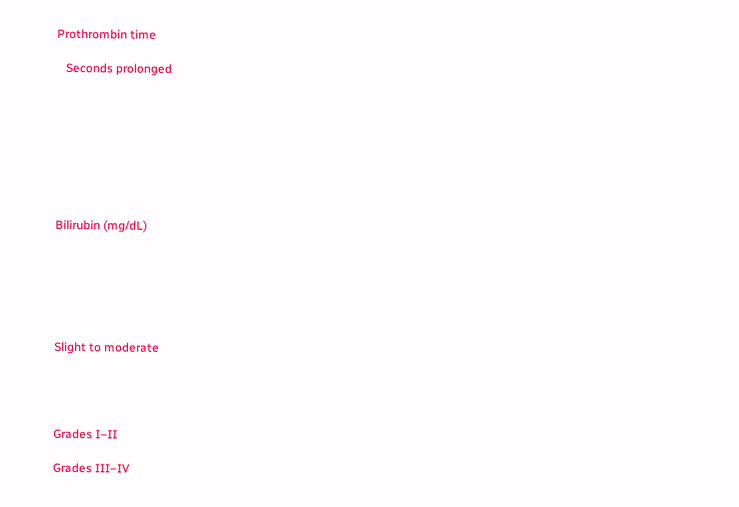Prothrombin time

   Seconds prolonged








Bilirubin (mg/dL)






Slight to moderate




Grades I–II

Grades III–IV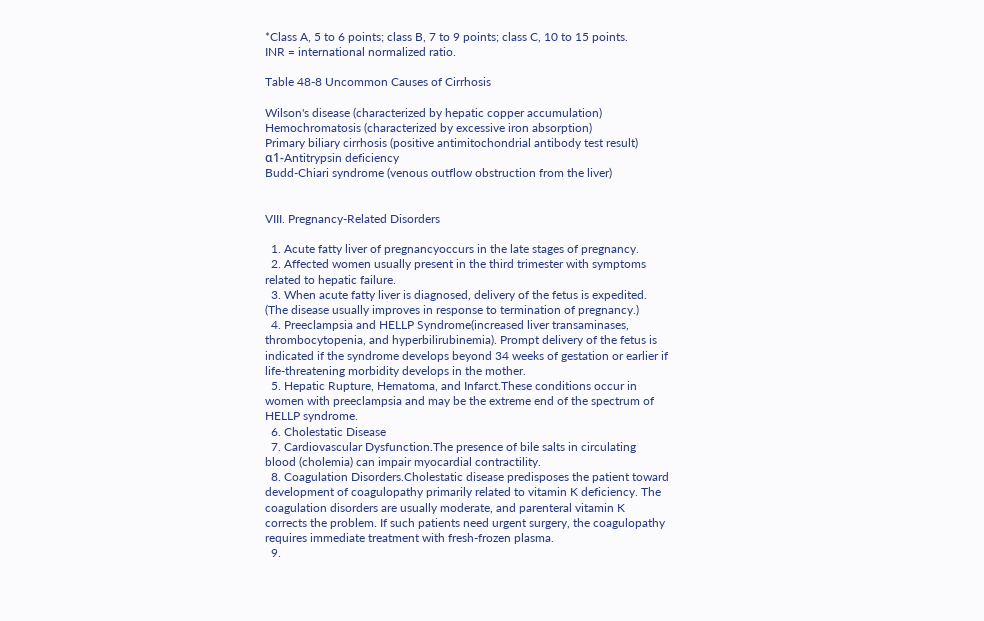*Class A, 5 to 6 points; class B, 7 to 9 points; class C, 10 to 15 points.
INR = international normalized ratio.

Table 48-8 Uncommon Causes of Cirrhosis

Wilson's disease (characterized by hepatic copper accumulation)
Hemochromatosis (characterized by excessive iron absorption)
Primary biliary cirrhosis (positive antimitochondrial antibody test result)
α1-Antitrypsin deficiency
Budd-Chiari syndrome (venous outflow obstruction from the liver)


VIII. Pregnancy-Related Disorders

  1. Acute fatty liver of pregnancyoccurs in the late stages of pregnancy.
  2. Affected women usually present in the third trimester with symptoms related to hepatic failure.
  3. When acute fatty liver is diagnosed, delivery of the fetus is expedited. (The disease usually improves in response to termination of pregnancy.)
  4. Preeclampsia and HELLP Syndrome(increased liver transaminases, thrombocytopenia, and hyperbilirubinemia). Prompt delivery of the fetus is indicated if the syndrome develops beyond 34 weeks of gestation or earlier if life-threatening morbidity develops in the mother.
  5. Hepatic Rupture, Hematoma, and Infarct.These conditions occur in women with preeclampsia and may be the extreme end of the spectrum of HELLP syndrome.
  6. Cholestatic Disease
  7. Cardiovascular Dysfunction.The presence of bile salts in circulating blood (cholemia) can impair myocardial contractility.
  8. Coagulation Disorders.Cholestatic disease predisposes the patient toward development of coagulopathy primarily related to vitamin K deficiency. The coagulation disorders are usually moderate, and parenteral vitamin K corrects the problem. If such patients need urgent surgery, the coagulopathy requires immediate treatment with fresh-frozen plasma.
  9.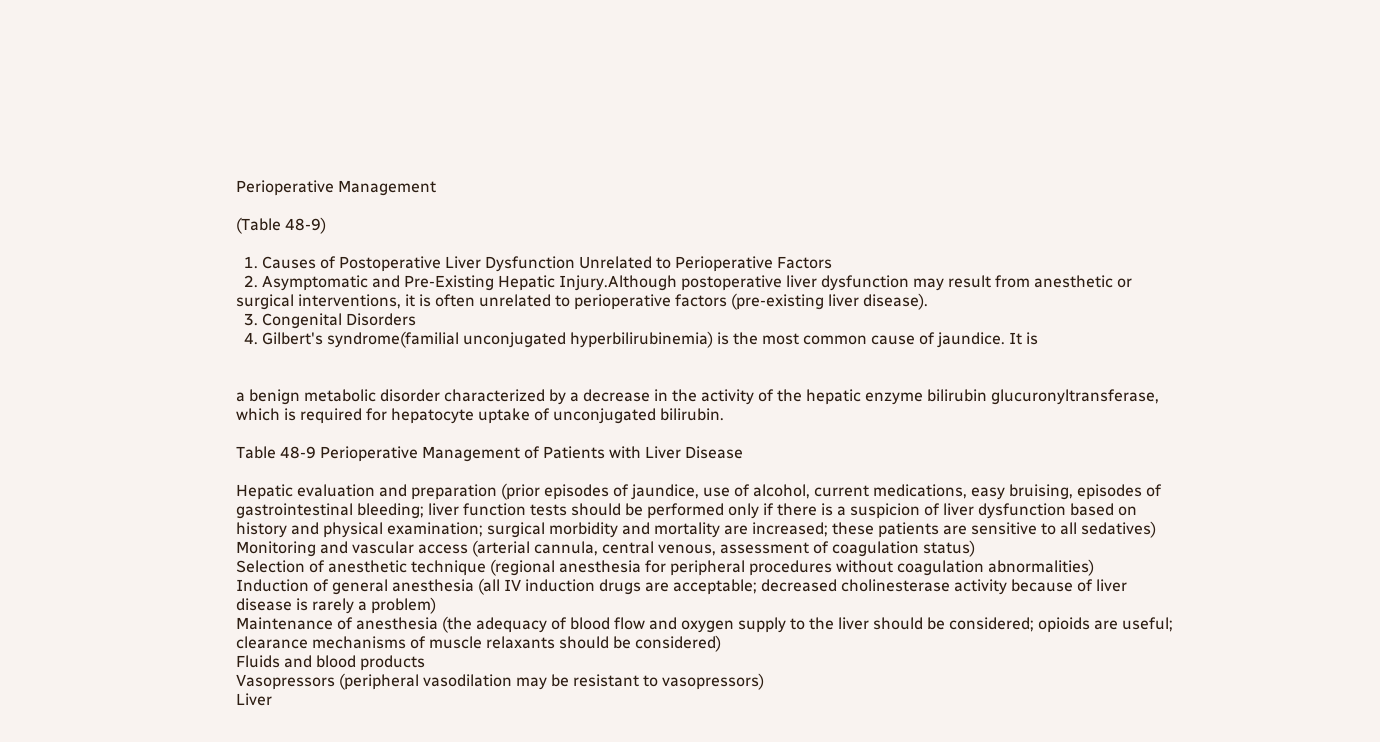Perioperative Management

(Table 48-9)

  1. Causes of Postoperative Liver Dysfunction Unrelated to Perioperative Factors
  2. Asymptomatic and Pre-Existing Hepatic Injury.Although postoperative liver dysfunction may result from anesthetic or surgical interventions, it is often unrelated to perioperative factors (pre-existing liver disease).
  3. Congenital Disorders
  4. Gilbert's syndrome(familial unconjugated hyperbilirubinemia) is the most common cause of jaundice. It is


a benign metabolic disorder characterized by a decrease in the activity of the hepatic enzyme bilirubin glucuronyltransferase, which is required for hepatocyte uptake of unconjugated bilirubin.

Table 48-9 Perioperative Management of Patients with Liver Disease

Hepatic evaluation and preparation (prior episodes of jaundice, use of alcohol, current medications, easy bruising, episodes of gastrointestinal bleeding; liver function tests should be performed only if there is a suspicion of liver dysfunction based on history and physical examination; surgical morbidity and mortality are increased; these patients are sensitive to all sedatives)
Monitoring and vascular access (arterial cannula, central venous, assessment of coagulation status)
Selection of anesthetic technique (regional anesthesia for peripheral procedures without coagulation abnormalities)
Induction of general anesthesia (all IV induction drugs are acceptable; decreased cholinesterase activity because of liver disease is rarely a problem)
Maintenance of anesthesia (the adequacy of blood flow and oxygen supply to the liver should be considered; opioids are useful; clearance mechanisms of muscle relaxants should be considered)
Fluids and blood products
Vasopressors (peripheral vasodilation may be resistant to vasopressors)
Liver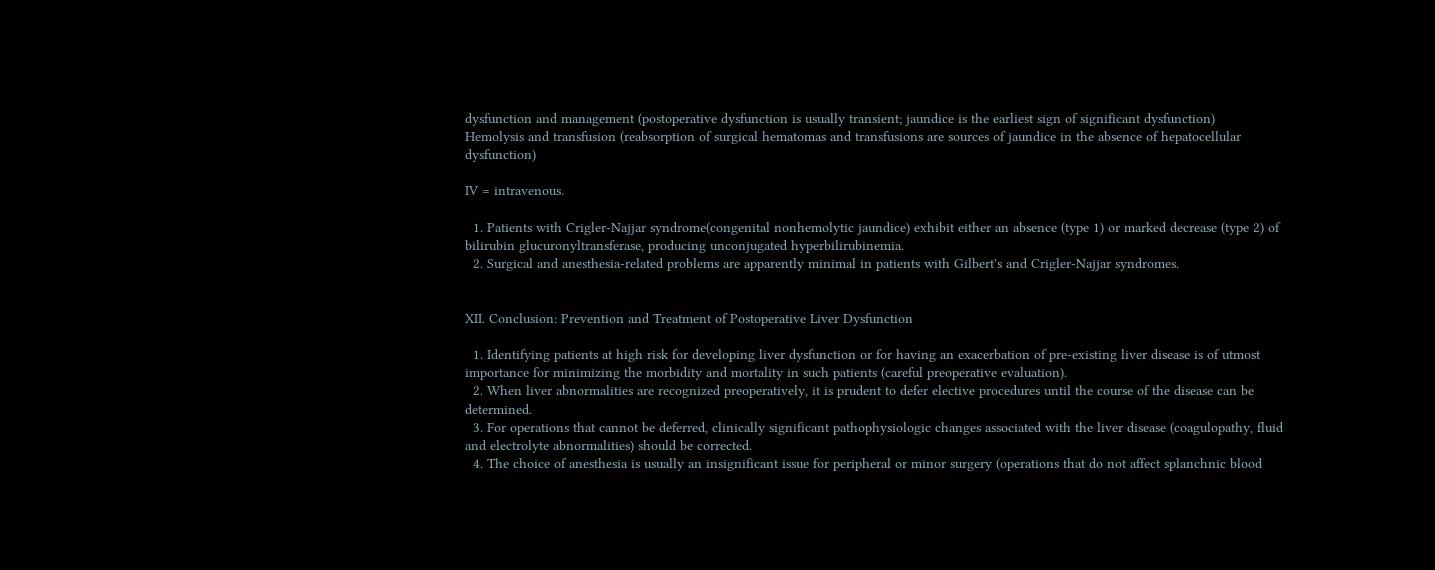dysfunction and management (postoperative dysfunction is usually transient; jaundice is the earliest sign of significant dysfunction)
Hemolysis and transfusion (reabsorption of surgical hematomas and transfusions are sources of jaundice in the absence of hepatocellular dysfunction)

IV = intravenous.

  1. Patients with Crigler-Najjar syndrome(congenital nonhemolytic jaundice) exhibit either an absence (type 1) or marked decrease (type 2) of bilirubin glucuronyltransferase, producing unconjugated hyperbilirubinemia.
  2. Surgical and anesthesia-related problems are apparently minimal in patients with Gilbert's and Crigler-Najjar syndromes.


XII. Conclusion: Prevention and Treatment of Postoperative Liver Dysfunction

  1. Identifying patients at high risk for developing liver dysfunction or for having an exacerbation of pre-existing liver disease is of utmost importance for minimizing the morbidity and mortality in such patients (careful preoperative evaluation).
  2. When liver abnormalities are recognized preoperatively, it is prudent to defer elective procedures until the course of the disease can be determined.
  3. For operations that cannot be deferred, clinically significant pathophysiologic changes associated with the liver disease (coagulopathy, fluid and electrolyte abnormalities) should be corrected.
  4. The choice of anesthesia is usually an insignificant issue for peripheral or minor surgery (operations that do not affect splanchnic blood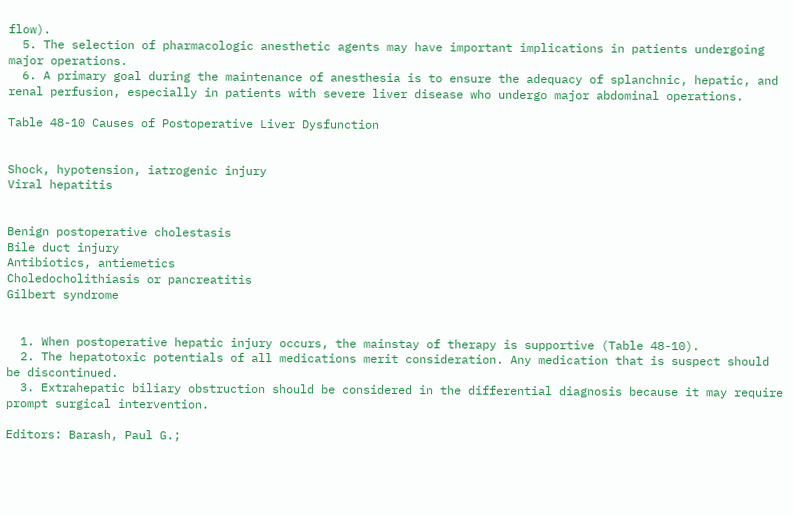flow).
  5. The selection of pharmacologic anesthetic agents may have important implications in patients undergoing major operations.
  6. A primary goal during the maintenance of anesthesia is to ensure the adequacy of splanchnic, hepatic, and renal perfusion, especially in patients with severe liver disease who undergo major abdominal operations.

Table 48-10 Causes of Postoperative Liver Dysfunction


Shock, hypotension, iatrogenic injury
Viral hepatitis


Benign postoperative cholestasis
Bile duct injury
Antibiotics, antiemetics
Choledocholithiasis or pancreatitis
Gilbert syndrome


  1. When postoperative hepatic injury occurs, the mainstay of therapy is supportive (Table 48-10).
  2. The hepatotoxic potentials of all medications merit consideration. Any medication that is suspect should be discontinued.
  3. Extrahepatic biliary obstruction should be considered in the differential diagnosis because it may require prompt surgical intervention.

Editors: Barash, Paul G.;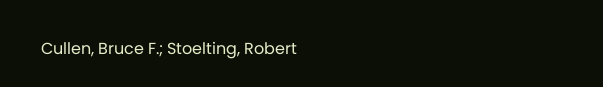Cullen, Bruce F.; Stoelting, Robert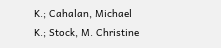K.; Cahalan, Michael K.; Stock, M. Christine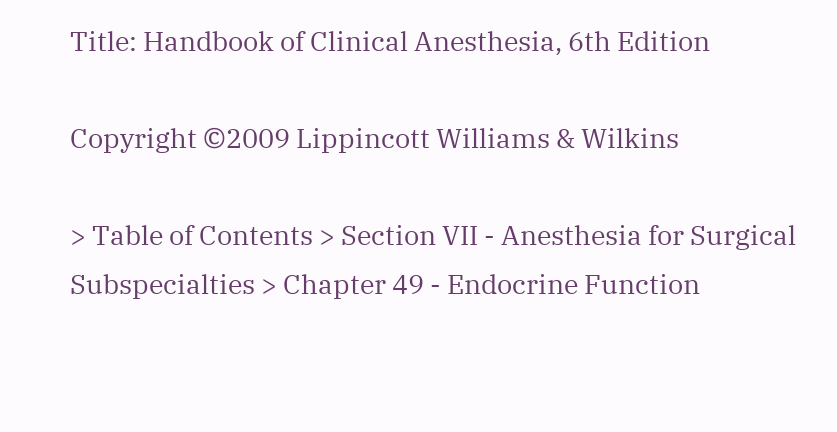Title: Handbook of Clinical Anesthesia, 6th Edition

Copyright ©2009 Lippincott Williams & Wilkins

> Table of Contents > Section VII - Anesthesia for Surgical Subspecialties > Chapter 49 - Endocrine Function